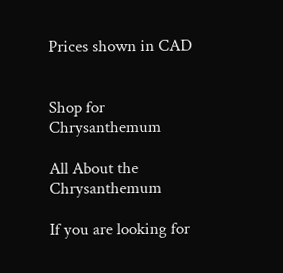Prices shown in CAD


Shop for Chrysanthemum

All About the Chrysanthemum

If you are looking for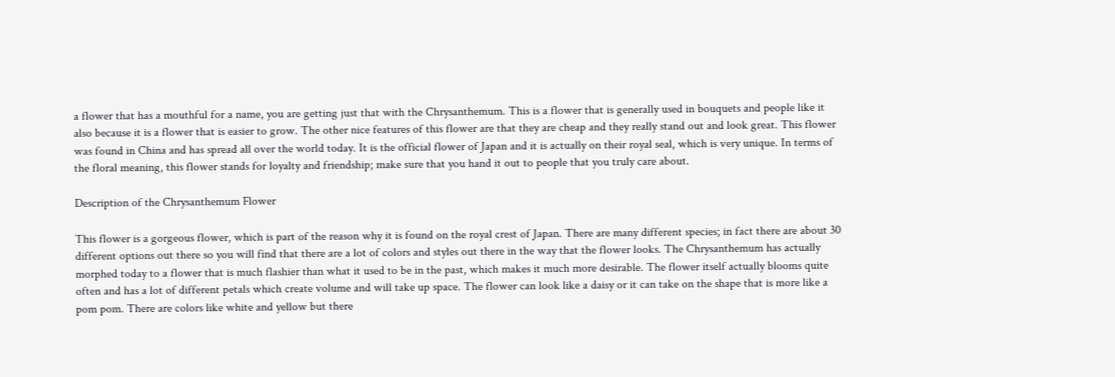a flower that has a mouthful for a name, you are getting just that with the Chrysanthemum. This is a flower that is generally used in bouquets and people like it also because it is a flower that is easier to grow. The other nice features of this flower are that they are cheap and they really stand out and look great. This flower was found in China and has spread all over the world today. It is the official flower of Japan and it is actually on their royal seal, which is very unique. In terms of the floral meaning, this flower stands for loyalty and friendship; make sure that you hand it out to people that you truly care about.

Description of the Chrysanthemum Flower

This flower is a gorgeous flower, which is part of the reason why it is found on the royal crest of Japan. There are many different species; in fact there are about 30 different options out there so you will find that there are a lot of colors and styles out there in the way that the flower looks. The Chrysanthemum has actually morphed today to a flower that is much flashier than what it used to be in the past, which makes it much more desirable. The flower itself actually blooms quite often and has a lot of different petals which create volume and will take up space. The flower can look like a daisy or it can take on the shape that is more like a pom pom. There are colors like white and yellow but there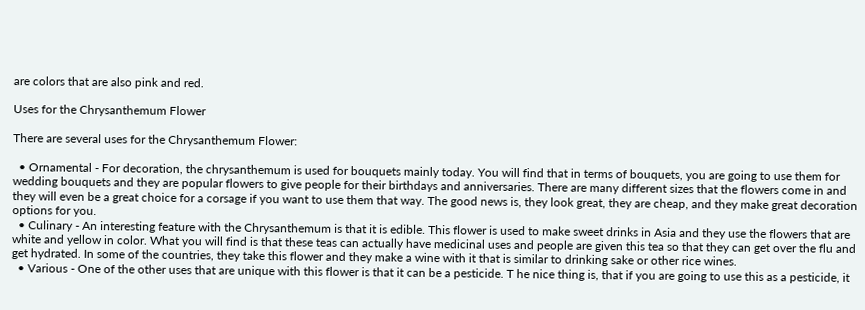are colors that are also pink and red.

Uses for the Chrysanthemum Flower

There are several uses for the Chrysanthemum Flower:

  • Ornamental - For decoration, the chrysanthemum is used for bouquets mainly today. You will find that in terms of bouquets, you are going to use them for wedding bouquets and they are popular flowers to give people for their birthdays and anniversaries. There are many different sizes that the flowers come in and they will even be a great choice for a corsage if you want to use them that way. The good news is, they look great, they are cheap, and they make great decoration options for you.
  • Culinary - An interesting feature with the Chrysanthemum is that it is edible. This flower is used to make sweet drinks in Asia and they use the flowers that are white and yellow in color. What you will find is that these teas can actually have medicinal uses and people are given this tea so that they can get over the flu and get hydrated. In some of the countries, they take this flower and they make a wine with it that is similar to drinking sake or other rice wines.
  • Various - One of the other uses that are unique with this flower is that it can be a pesticide. T he nice thing is, that if you are going to use this as a pesticide, it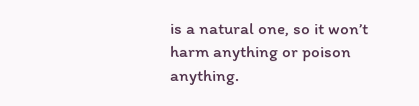is a natural one, so it won’t harm anything or poison anything.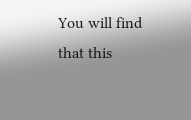You will find that this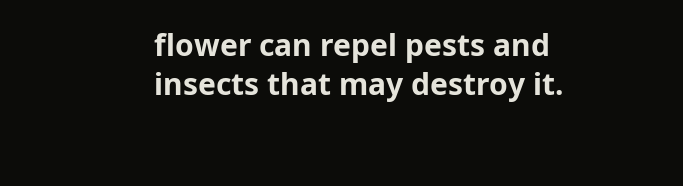flower can repel pests and insects that may destroy it.